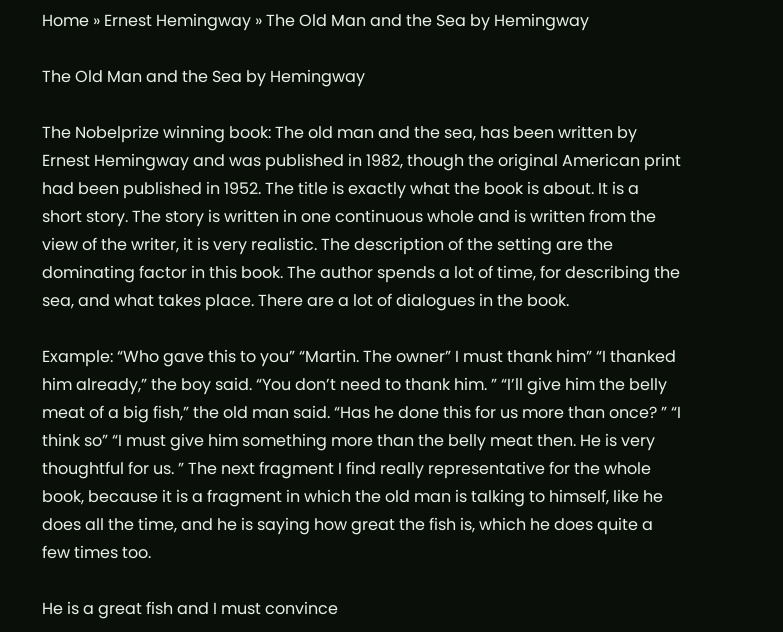Home » Ernest Hemingway » The Old Man and the Sea by Hemingway

The Old Man and the Sea by Hemingway

The Nobelprize winning book: The old man and the sea, has been written by Ernest Hemingway and was published in 1982, though the original American print had been published in 1952. The title is exactly what the book is about. It is a short story. The story is written in one continuous whole and is written from the view of the writer, it is very realistic. The description of the setting are the dominating factor in this book. The author spends a lot of time, for describing the sea, and what takes place. There are a lot of dialogues in the book.

Example: “Who gave this to you” “Martin. The owner” I must thank him” “I thanked him already,” the boy said. “You don’t need to thank him. ” “I’ll give him the belly meat of a big fish,” the old man said. “Has he done this for us more than once? ” “I think so” “I must give him something more than the belly meat then. He is very thoughtful for us. ” The next fragment I find really representative for the whole book, because it is a fragment in which the old man is talking to himself, like he does all the time, and he is saying how great the fish is, which he does quite a few times too.

He is a great fish and I must convince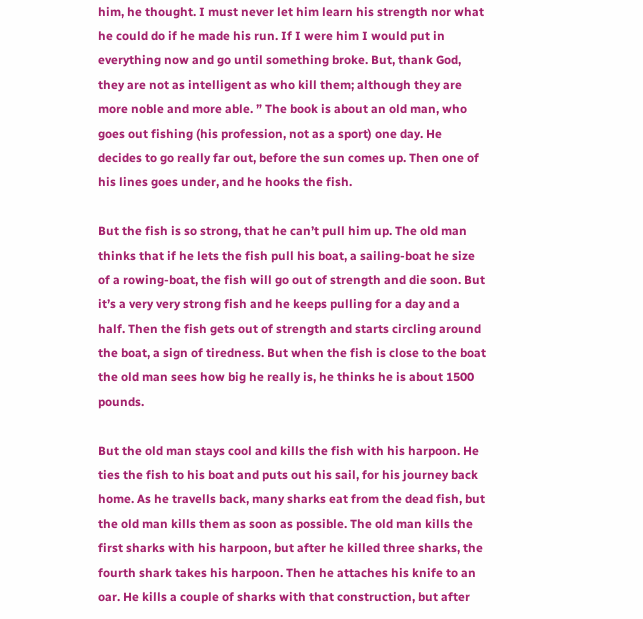him, he thought. I must never let him learn his strength nor what he could do if he made his run. If I were him I would put in everything now and go until something broke. But, thank God, they are not as intelligent as who kill them; although they are more noble and more able. ” The book is about an old man, who goes out fishing (his profession, not as a sport) one day. He decides to go really far out, before the sun comes up. Then one of his lines goes under, and he hooks the fish.

But the fish is so strong, that he can’t pull him up. The old man thinks that if he lets the fish pull his boat, a sailing-boat he size of a rowing-boat, the fish will go out of strength and die soon. But it’s a very very strong fish and he keeps pulling for a day and a half. Then the fish gets out of strength and starts circling around the boat, a sign of tiredness. But when the fish is close to the boat the old man sees how big he really is, he thinks he is about 1500 pounds.

But the old man stays cool and kills the fish with his harpoon. He ties the fish to his boat and puts out his sail, for his journey back home. As he travells back, many sharks eat from the dead fish, but the old man kills them as soon as possible. The old man kills the first sharks with his harpoon, but after he killed three sharks, the fourth shark takes his harpoon. Then he attaches his knife to an oar. He kills a couple of sharks with that construction, but after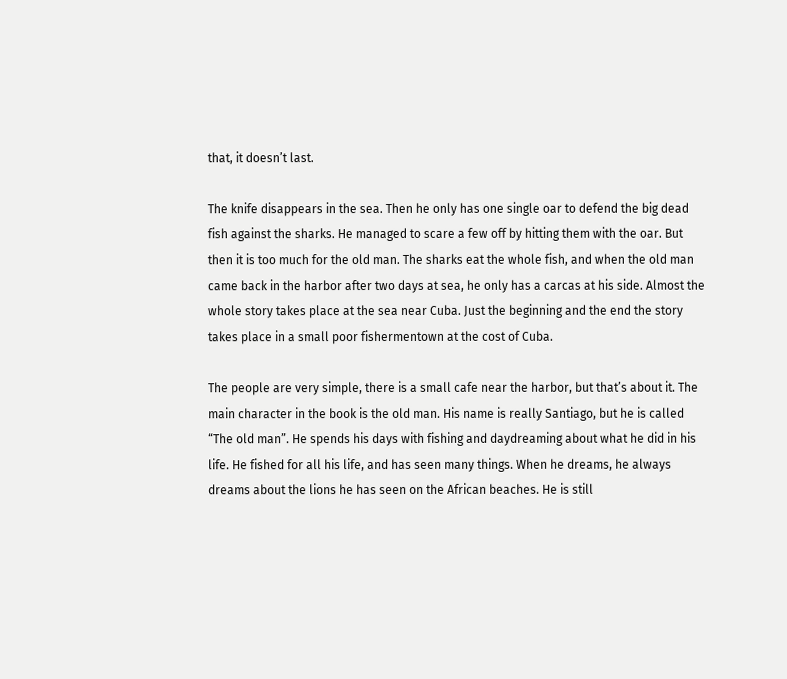that, it doesn’t last.

The knife disappears in the sea. Then he only has one single oar to defend the big dead fish against the sharks. He managed to scare a few off by hitting them with the oar. But then it is too much for the old man. The sharks eat the whole fish, and when the old man came back in the harbor after two days at sea, he only has a carcas at his side. Almost the whole story takes place at the sea near Cuba. Just the beginning and the end the story takes place in a small poor fishermentown at the cost of Cuba.

The people are very simple, there is a small cafe near the harbor, but that’s about it. The main character in the book is the old man. His name is really Santiago, but he is called “The old man”. He spends his days with fishing and daydreaming about what he did in his life. He fished for all his life, and has seen many things. When he dreams, he always dreams about the lions he has seen on the African beaches. He is still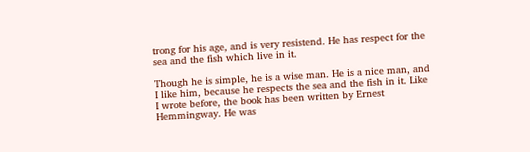trong for his age, and is very resistend. He has respect for the sea and the fish which live in it.

Though he is simple, he is a wise man. He is a nice man, and I like him, because he respects the sea and the fish in it. Like I wrote before, the book has been written by Ernest Hemmingway. He was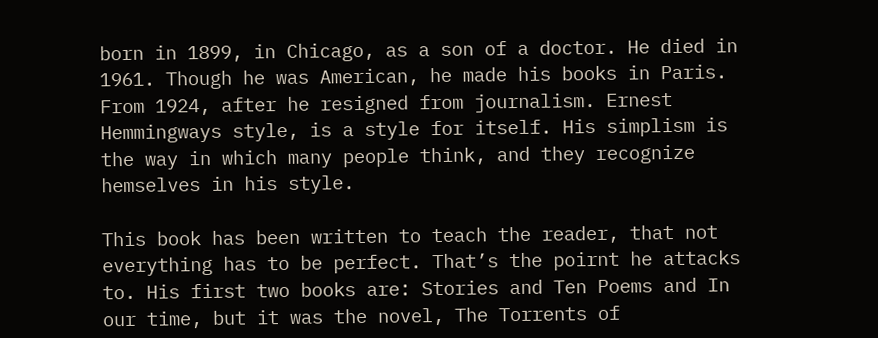born in 1899, in Chicago, as a son of a doctor. He died in 1961. Though he was American, he made his books in Paris. From 1924, after he resigned from journalism. Ernest Hemmingways style, is a style for itself. His simplism is the way in which many people think, and they recognize hemselves in his style.

This book has been written to teach the reader, that not everything has to be perfect. That’s the poirnt he attacks to. His first two books are: Stories and Ten Poems and In our time, but it was the novel, The Torrents of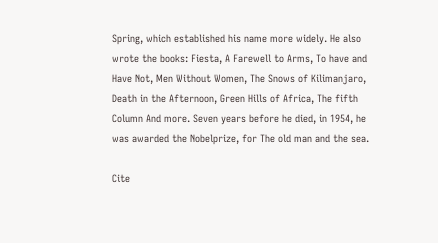Spring, which established his name more widely. He also wrote the books: Fiesta, A Farewell to Arms, To have and Have Not, Men Without Women, The Snows of Kilimanjaro, Death in the Afternoon, Green Hills of Africa, The fifth Column And more. Seven years before he died, in 1954, he was awarded the Nobelprize, for The old man and the sea.

Cite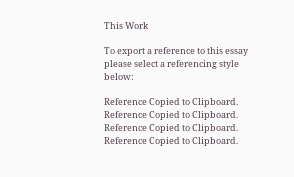This Work

To export a reference to this essay please select a referencing style below:

Reference Copied to Clipboard.
Reference Copied to Clipboard.
Reference Copied to Clipboard.
Reference Copied to Clipboard.